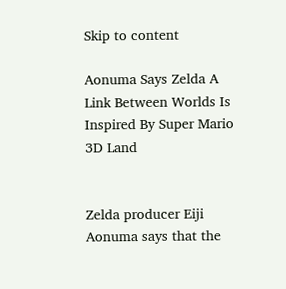Skip to content

Aonuma Says Zelda A Link Between Worlds Is Inspired By Super Mario 3D Land


Zelda producer Eiji Aonuma says that the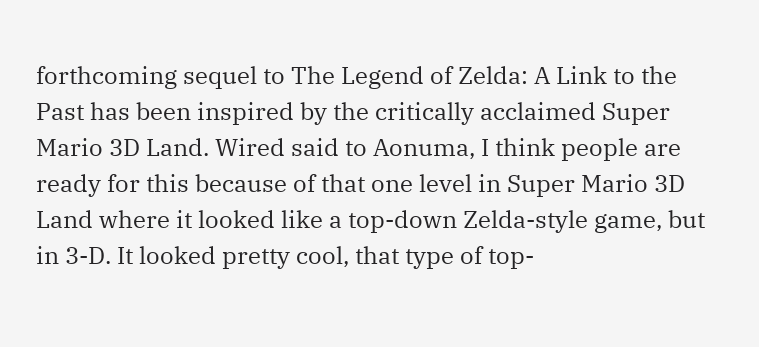forthcoming sequel to The Legend of Zelda: A Link to the Past has been inspired by the critically acclaimed Super Mario 3D Land. Wired said to Aonuma, I think people are ready for this because of that one level in Super Mario 3D Land where it looked like a top-down Zelda-style game, but in 3-D. It looked pretty cool, that type of top-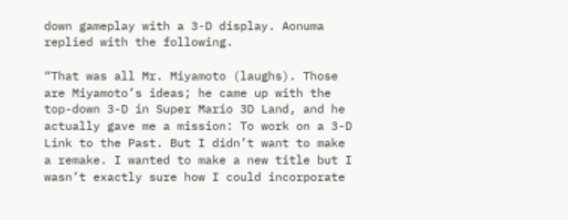down gameplay with a 3-D display. Aonuma replied with the following.

“That was all Mr. Miyamoto (laughs). Those are Miyamoto’s ideas; he came up with the top-down 3-D in Super Mario 3D Land, and he actually gave me a mission: To work on a 3-D Link to the Past. But I didn’t want to make a remake. I wanted to make a new title but I wasn’t exactly sure how I could incorporate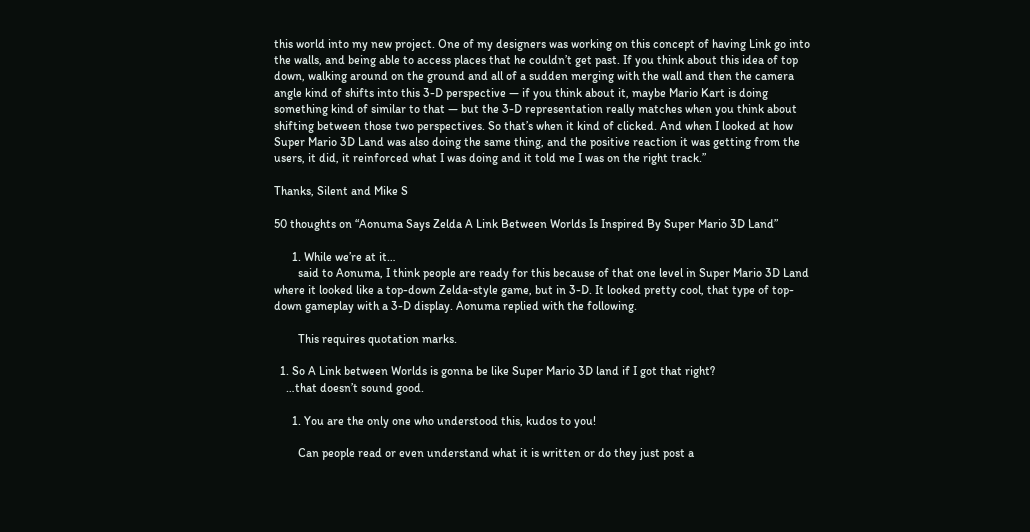this world into my new project. One of my designers was working on this concept of having Link go into the walls, and being able to access places that he couldn’t get past. If you think about this idea of top down, walking around on the ground and all of a sudden merging with the wall and then the camera angle kind of shifts into this 3-D perspective — if you think about it, maybe Mario Kart is doing something kind of similar to that — but the 3-D representation really matches when you think about shifting between those two perspectives. So that’s when it kind of clicked. And when I looked at how Super Mario 3D Land was also doing the same thing, and the positive reaction it was getting from the users, it did, it reinforced what I was doing and it told me I was on the right track.”

Thanks, Silent and Mike S

50 thoughts on “Aonuma Says Zelda A Link Between Worlds Is Inspired By Super Mario 3D Land”

      1. While we’re at it…
        said to Aonuma, I think people are ready for this because of that one level in Super Mario 3D Land where it looked like a top-down Zelda-style game, but in 3-D. It looked pretty cool, that type of top-down gameplay with a 3-D display. Aonuma replied with the following.

        This requires quotation marks.

  1. So A Link between Worlds is gonna be like Super Mario 3D land if I got that right?
    …that doesn’t sound good.

      1. You are the only one who understood this, kudos to you!

        Can people read or even understand what it is written or do they just post a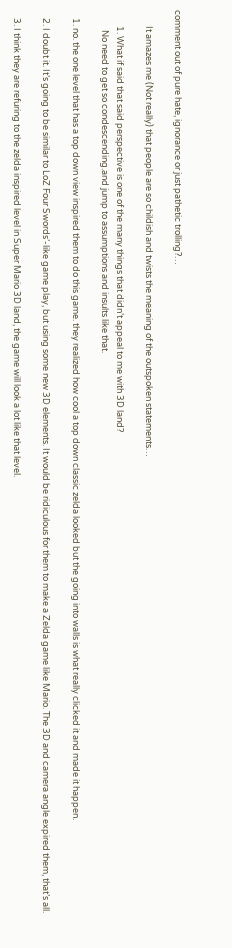comment out of pure hate, ignorance or just pathetic trolling?…

        It amazes me (Not really) that people are so childish and twists the meaning of the outspoken statements…

        1. What if said that said perspective is one of the many things that didn’t appeal to me with 3D land?
          No need to get so condescending.and jump to assumptions and insults like that.

    1. no. the one level that has a top down view inspired them to do this game. they realized how cool a top down classic zelda looked but the going into walls is what really clicked it and made it happen.

    2. I doubt it. It’s going to be similar to LoZ Four Swords’-like game play, but using some new 3D elements. It would be ridiculous for them to make a Zelda game like Mario. The 3D and camera angle expired them, that’s all.

    3. I think they are refuring to the zelda inspired level in Super Mario 3D land, the game will look a lot like that level.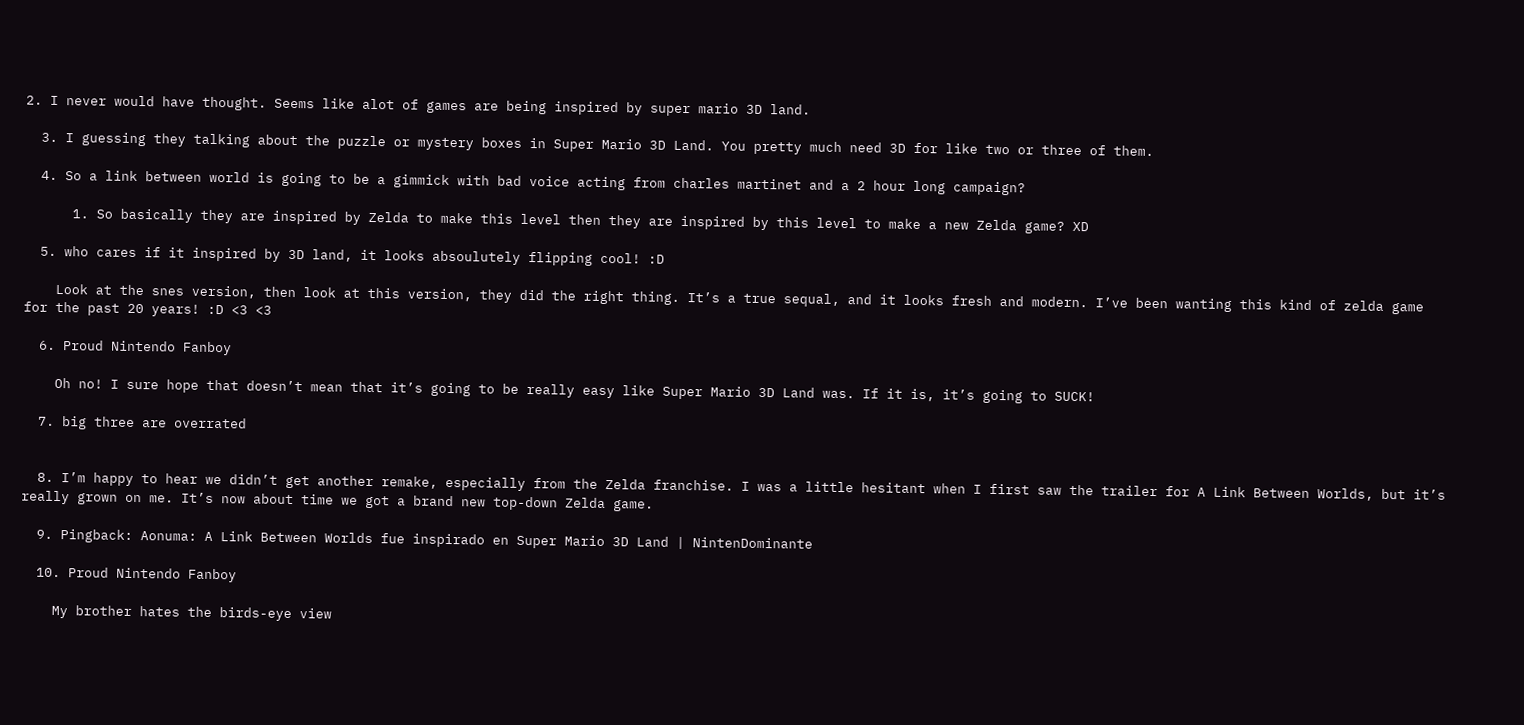2. I never would have thought. Seems like alot of games are being inspired by super mario 3D land.

  3. I guessing they talking about the puzzle or mystery boxes in Super Mario 3D Land. You pretty much need 3D for like two or three of them.

  4. So a link between world is going to be a gimmick with bad voice acting from charles martinet and a 2 hour long campaign?

      1. So basically they are inspired by Zelda to make this level then they are inspired by this level to make a new Zelda game? XD

  5. who cares if it inspired by 3D land, it looks absoulutely flipping cool! :D

    Look at the snes version, then look at this version, they did the right thing. It’s a true sequal, and it looks fresh and modern. I’ve been wanting this kind of zelda game for the past 20 years! :D <3 <3

  6. Proud Nintendo Fanboy

    Oh no! I sure hope that doesn’t mean that it’s going to be really easy like Super Mario 3D Land was. If it is, it’s going to SUCK!

  7. big three are overrated


  8. I’m happy to hear we didn’t get another remake, especially from the Zelda franchise. I was a little hesitant when I first saw the trailer for A Link Between Worlds, but it’s really grown on me. It’s now about time we got a brand new top-down Zelda game.

  9. Pingback: Aonuma: A Link Between Worlds fue inspirado en Super Mario 3D Land | NintenDominante

  10. Proud Nintendo Fanboy

    My brother hates the birds-eye view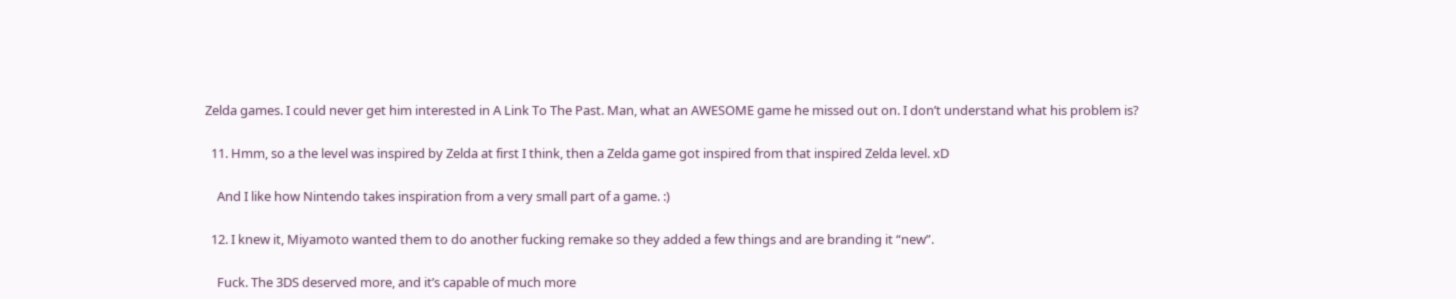Zelda games. I could never get him interested in A Link To The Past. Man, what an AWESOME game he missed out on. I don’t understand what his problem is?

  11. Hmm, so a the level was inspired by Zelda at first I think, then a Zelda game got inspired from that inspired Zelda level. xD

    And I like how Nintendo takes inspiration from a very small part of a game. :)

  12. I knew it, Miyamoto wanted them to do another fucking remake so they added a few things and are branding it “new”.

    Fuck. The 3DS deserved more, and it’s capable of much more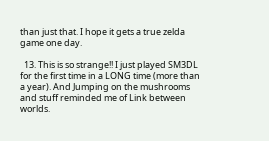than just that. I hope it gets a true zelda game one day.

  13. This is so strange!! I just played SM3DL for the first time in a LONG time (more than a year). And Jumping on the mushrooms and stuff reminded me of Link between worlds.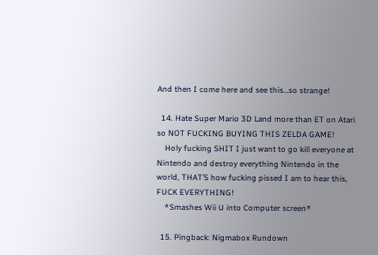And then I come here and see this…so strange!

  14. Hate Super Mario 3D Land more than ET on Atari so NOT FUCKING BUYING THIS ZELDA GAME!
    Holy fucking SHIT I just want to go kill everyone at Nintendo and destroy everything Nintendo in the world, THAT’S how fucking pissed I am to hear this, FUCK EVERYTHING!
    *Smashes Wii U into Computer screen*

  15. Pingback: Nigmabox Rundown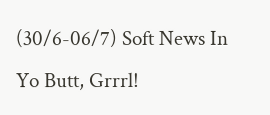(30/6-06/7) Soft News In Yo Butt, Grrrl!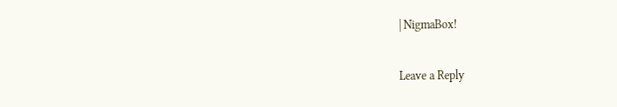| NigmaBox!

Leave a Reply